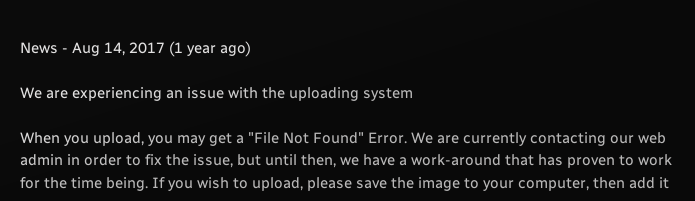News - Aug 14, 2017 (1 year ago)

We are experiencing an issue with the uploading system

When you upload, you may get a "File Not Found" Error. We are currently contacting our web admin in order to fix the issue, but until then, we have a work-around that has proven to work for the time being. If you wish to upload, please save the image to your computer, then add it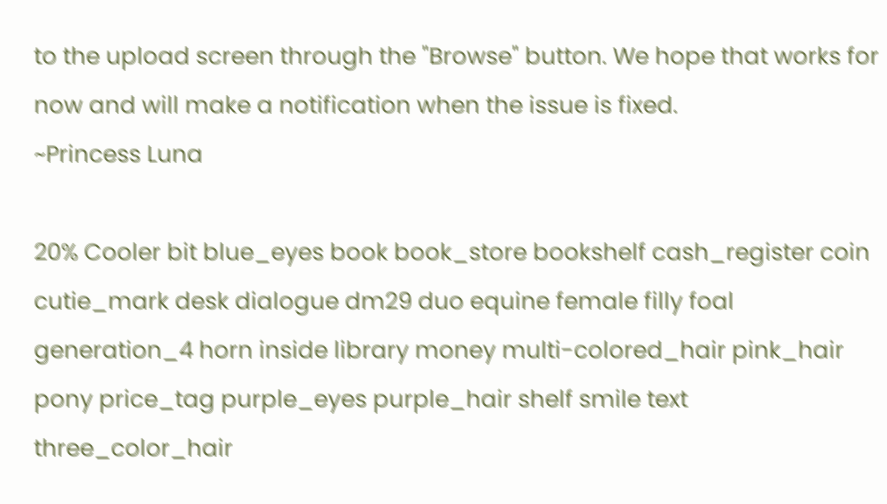to the upload screen through the "Browse" button. We hope that works for now and will make a notification when the issue is fixed.
~Princess Luna

20% Cooler bit blue_eyes book book_store bookshelf cash_register coin cutie_mark desk dialogue dm29 duo equine female filly foal generation_4 horn inside library money multi-colored_hair pink_hair pony price_tag purple_eyes purple_hair shelf smile text three_color_hair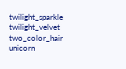twilight_sparkle twilight_velvet two_color_hair unicorn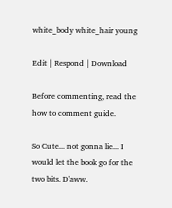white_body white_hair young

Edit | Respond | Download

Before commenting, read the how to comment guide.

So Cute... not gonna lie... I would let the book go for the two bits. D'aww.